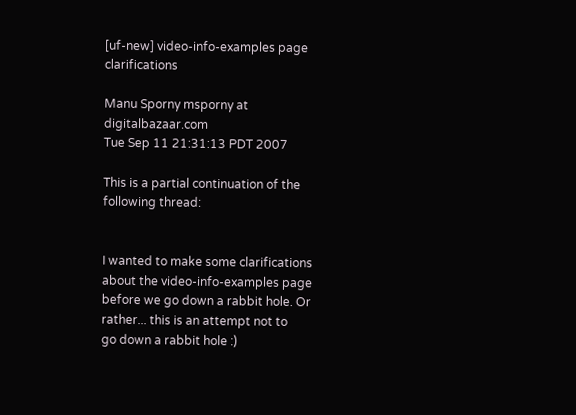[uf-new] video-info-examples page clarifications

Manu Sporny msporny at digitalbazaar.com
Tue Sep 11 21:31:13 PDT 2007

This is a partial continuation of the following thread:


I wanted to make some clarifications about the video-info-examples page
before we go down a rabbit hole. Or rather... this is an attempt not to
go down a rabbit hole :)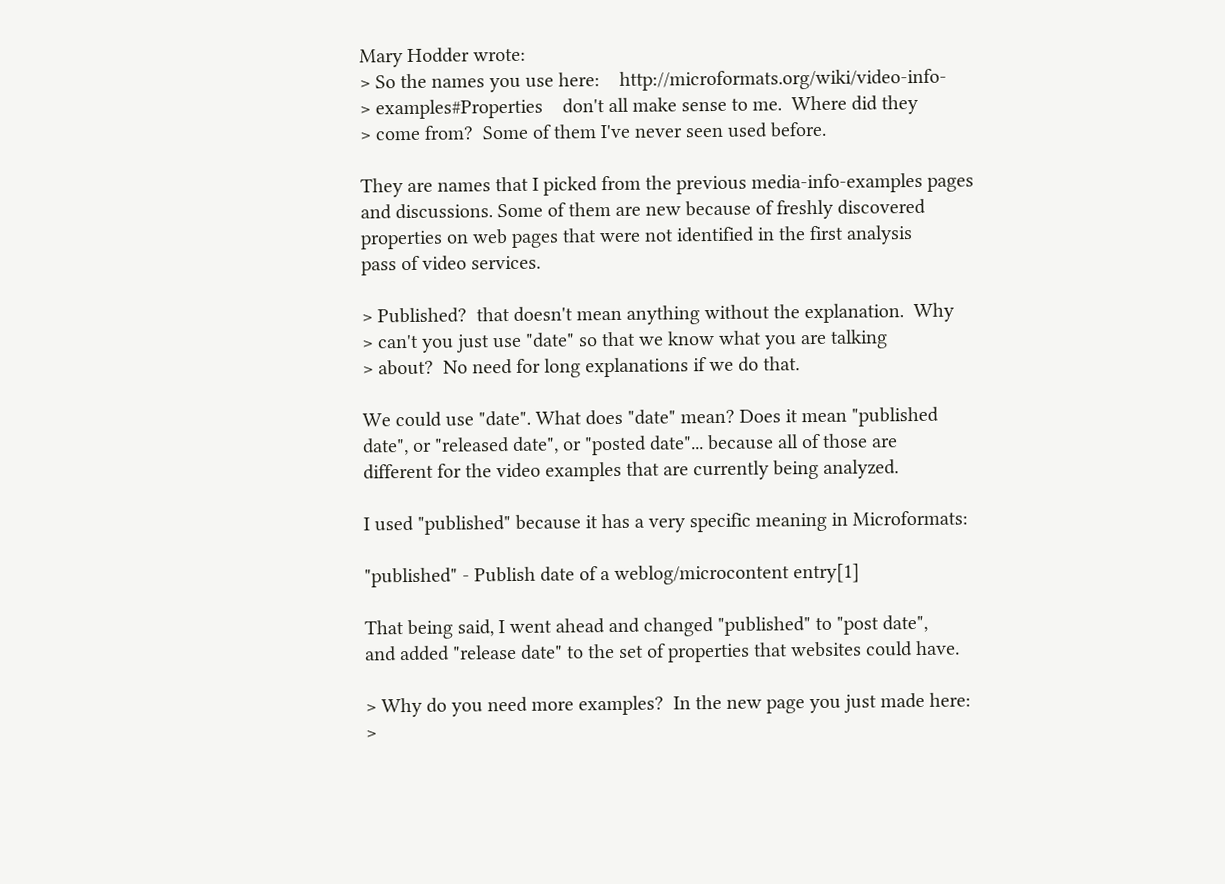Mary Hodder wrote:
> So the names you use here:    http://microformats.org/wiki/video-info-
> examples#Properties    don't all make sense to me.  Where did they
> come from?  Some of them I've never seen used before.

They are names that I picked from the previous media-info-examples pages
and discussions. Some of them are new because of freshly discovered
properties on web pages that were not identified in the first analysis
pass of video services.

> Published?  that doesn't mean anything without the explanation.  Why
> can't you just use "date" so that we know what you are talking
> about?  No need for long explanations if we do that.

We could use "date". What does "date" mean? Does it mean "published
date", or "released date", or "posted date"... because all of those are
different for the video examples that are currently being analyzed.

I used "published" because it has a very specific meaning in Microformats:

"published" - Publish date of a weblog/microcontent entry[1]

That being said, I went ahead and changed "published" to "post date",
and added "release date" to the set of properties that websites could have.

> Why do you need more examples?  In the new page you just made here:
>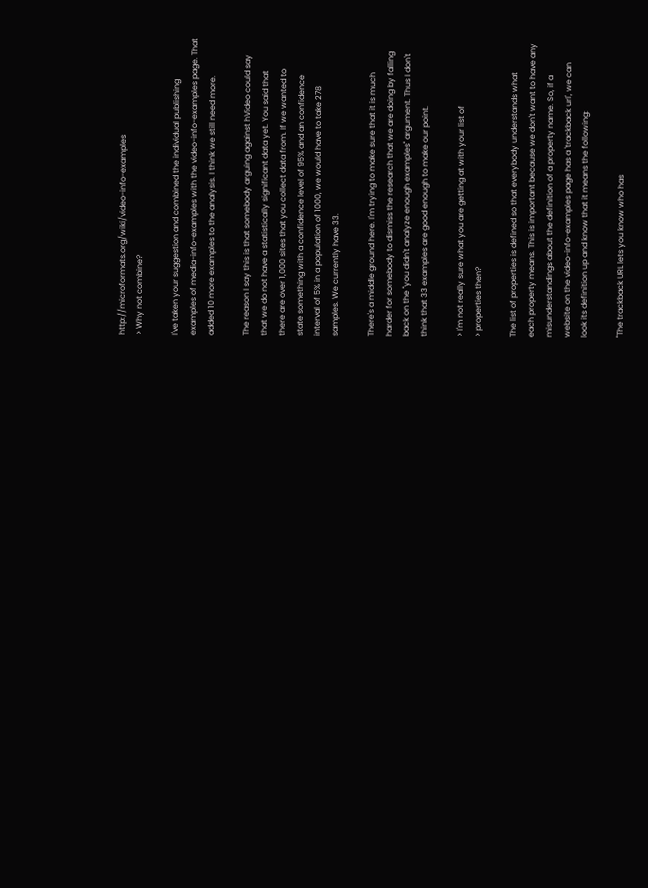http://microformats.org/wiki/video-info-examples
> Why not combine?

I've taken your suggestion and combined the individual publishing
examples of media-info-examples with the video-info-examples page. That
added 10 more examples to the analysis. I think we still need more.

The reason I say this is that somebody arguing against hVideo could say
that we do not have a statistically significant data yet. You said that
there are over 1,000 sites that you collect data from. If we wanted to
state something with a confidence level of 95% and an confidence
interval of 5% in a population of 1000, we would have to take 278
samples. We currently have 33.

There's a middle ground here. I'm trying to make sure that it is much
harder for somebody to dismiss the research that we are doing by falling
back on the "you didn't analyze enough examples" argument. Thus I don't
think that 33 examples are good enough to make our point.

> I'm not really sure what you are getting at with your list of
> properties then?

The list of properties is defined so that everybody understands what
each property means. This is important because we don't want to have any
misunderstandings about the definition of a property name. So, if a
website on the video-info-examples page has a 'trackback url', we can
look its definition up and know that it means the following:

"The trackback URL lets you know who has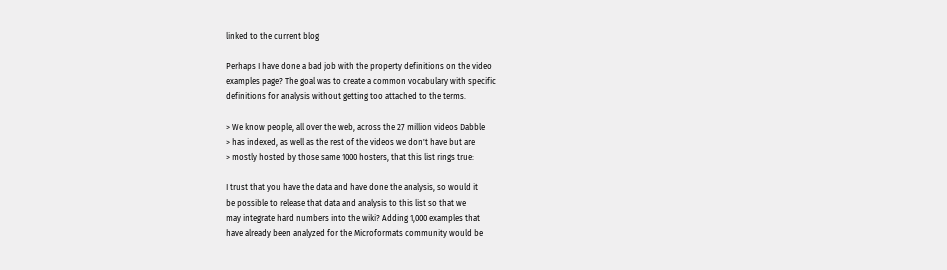linked to the current blog

Perhaps I have done a bad job with the property definitions on the video
examples page? The goal was to create a common vocabulary with specific
definitions for analysis without getting too attached to the terms.

> We know people, all over the web, across the 27 million videos Dabble
> has indexed, as well as the rest of the videos we don't have but are
> mostly hosted by those same 1000 hosters, that this list rings true:

I trust that you have the data and have done the analysis, so would it
be possible to release that data and analysis to this list so that we
may integrate hard numbers into the wiki? Adding 1,000 examples that
have already been analyzed for the Microformats community would be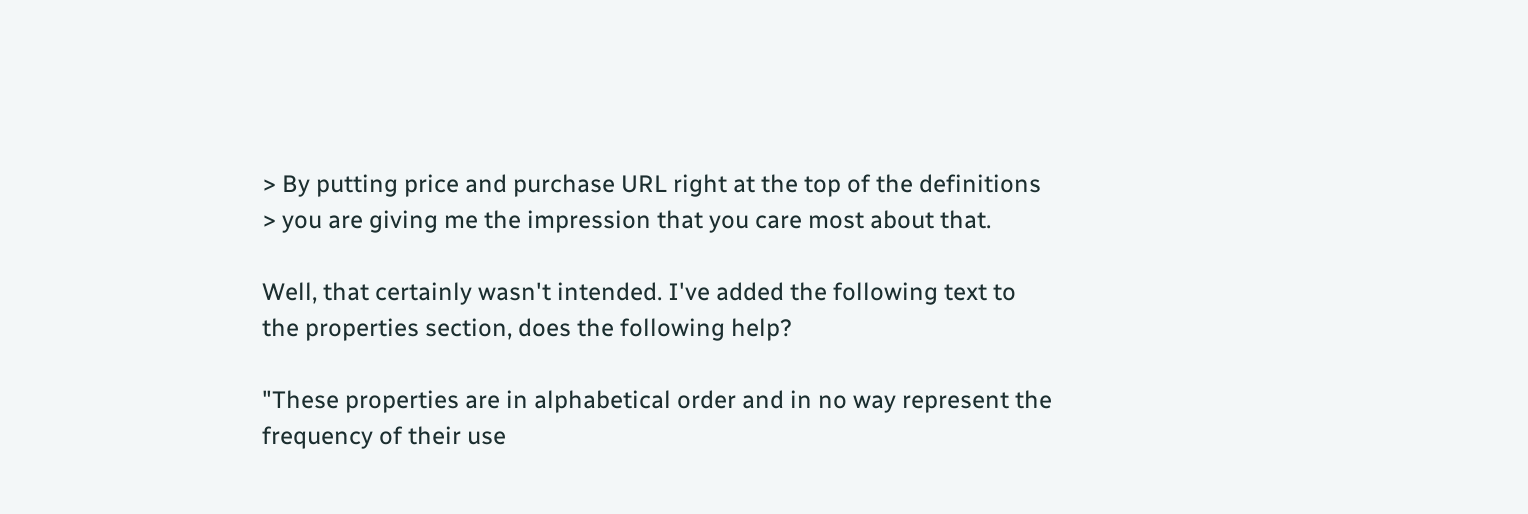> By putting price and purchase URL right at the top of the definitions
> you are giving me the impression that you care most about that.

Well, that certainly wasn't intended. I've added the following text to
the properties section, does the following help?

"These properties are in alphabetical order and in no way represent the
frequency of their use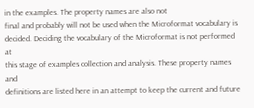in the examples. The property names are also not
final and probably will not be used when the Microformat vocabulary is
decided. Deciding the vocabulary of the Microformat is not performed at
this stage of examples collection and analysis. These property names and
definitions are listed here in an attempt to keep the current and future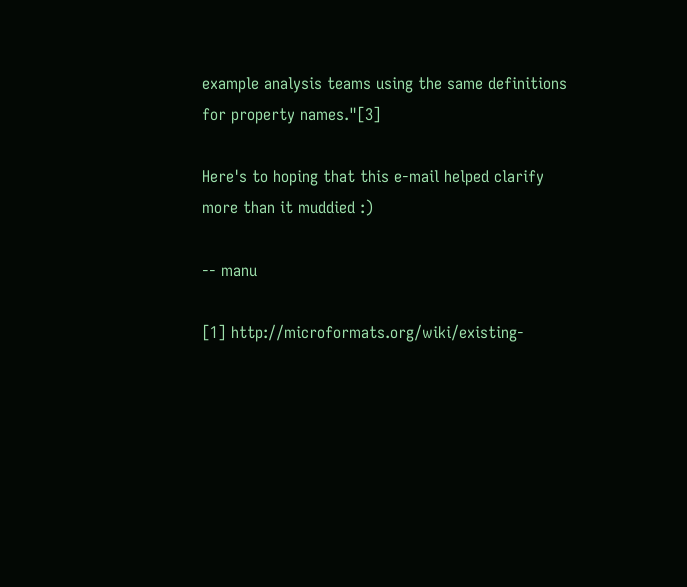example analysis teams using the same definitions for property names."[3]

Here's to hoping that this e-mail helped clarify more than it muddied :)

-- manu

[1] http://microformats.org/wiki/existing-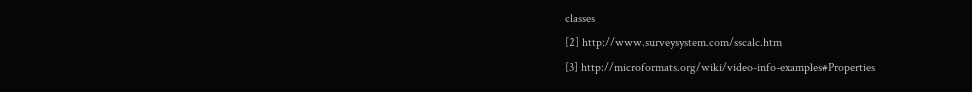classes
[2] http://www.surveysystem.com/sscalc.htm
[3] http://microformats.org/wiki/video-info-examples#Properties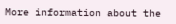More information about the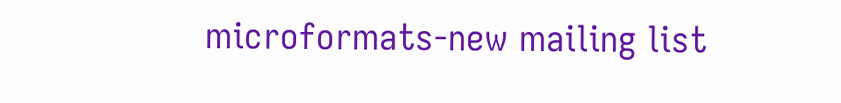microformats-new mailing list